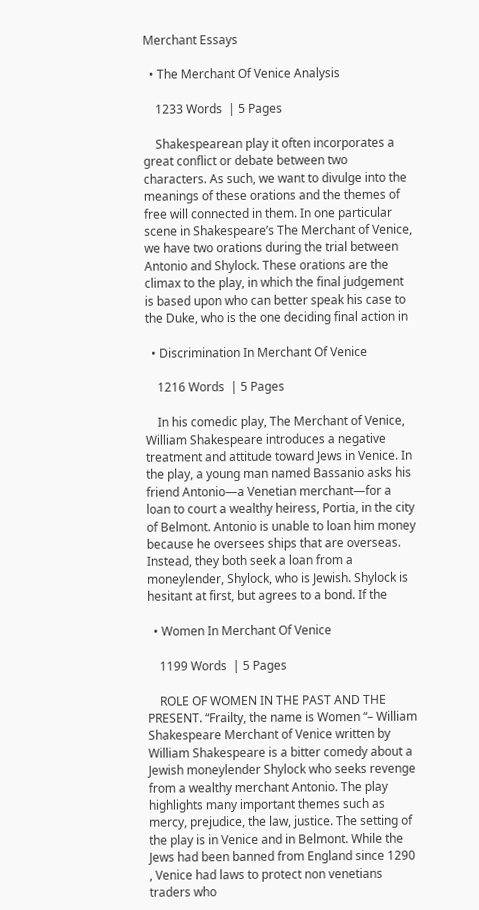Merchant Essays

  • The Merchant Of Venice Analysis

    1233 Words  | 5 Pages

    Shakespearean play it often incorporates a great conflict or debate between two characters. As such, we want to divulge into the meanings of these orations and the themes of free will connected in them. In one particular scene in Shakespeare’s The Merchant of Venice, we have two orations during the trial between Antonio and Shylock. These orations are the climax to the play, in which the final judgement is based upon who can better speak his case to the Duke, who is the one deciding final action in

  • Discrimination In Merchant Of Venice

    1216 Words  | 5 Pages

    In his comedic play, The Merchant of Venice, William Shakespeare introduces a negative treatment and attitude toward Jews in Venice. In the play, a young man named Bassanio asks his friend Antonio—a Venetian merchant—for a loan to court a wealthy heiress, Portia, in the city of Belmont. Antonio is unable to loan him money because he oversees ships that are overseas. Instead, they both seek a loan from a moneylender, Shylock, who is Jewish. Shylock is hesitant at first, but agrees to a bond. If the

  • Women In Merchant Of Venice

    1199 Words  | 5 Pages

    ROLE OF WOMEN IN THE PAST AND THE PRESENT. “Frailty, the name is Women “– William Shakespeare Merchant of Venice written by William Shakespeare is a bitter comedy about a Jewish moneylender Shylock who seeks revenge from a wealthy merchant Antonio. The play highlights many important themes such as mercy, prejudice, the law, justice. The setting of the play is in Venice and in Belmont. While the Jews had been banned from England since 1290 , Venice had laws to protect non venetians traders who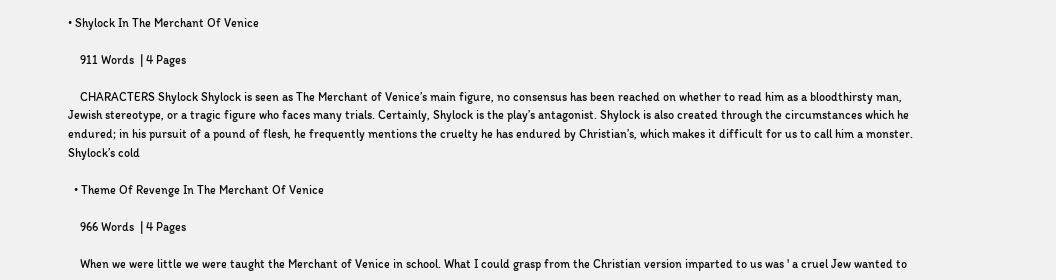• Shylock In The Merchant Of Venice

    911 Words  | 4 Pages

    CHARACTERS Shylock Shylock is seen as The Merchant of Venice’s main figure, no consensus has been reached on whether to read him as a bloodthirsty man, Jewish stereotype, or a tragic figure who faces many trials. Certainly, Shylock is the play’s antagonist. Shylock is also created through the circumstances which he endured; in his pursuit of a pound of flesh, he frequently mentions the cruelty he has endured by Christian’s, which makes it difficult for us to call him a monster. Shylock’s cold

  • Theme Of Revenge In The Merchant Of Venice

    966 Words  | 4 Pages

    When we were little we were taught the Merchant of Venice in school. What I could grasp from the Christian version imparted to us was ' a cruel Jew wanted to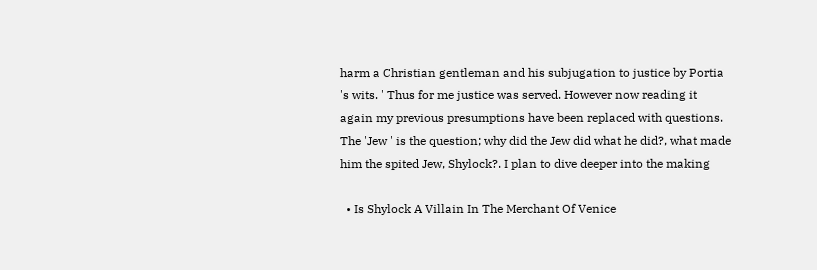harm a Christian gentleman and his subjugation to justice by Portia 's wits. ' Thus for me justice was served. However now reading it again my previous presumptions have been replaced with questions. The 'Jew ' is the question; why did the Jew did what he did?, what made him the spited Jew, Shylock?. I plan to dive deeper into the making

  • Is Shylock A Villain In The Merchant Of Venice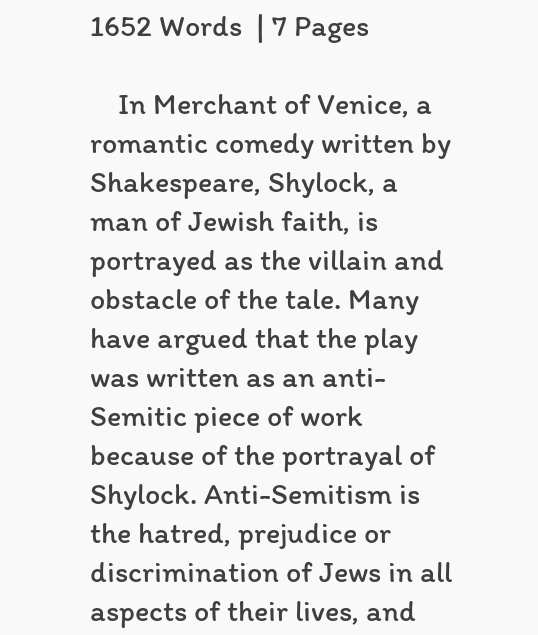1652 Words  | 7 Pages

    In Merchant of Venice, a romantic comedy written by Shakespeare, Shylock, a man of Jewish faith, is portrayed as the villain and obstacle of the tale. Many have argued that the play was written as an anti-Semitic piece of work because of the portrayal of Shylock. Anti-Semitism is the hatred, prejudice or discrimination of Jews in all aspects of their lives, and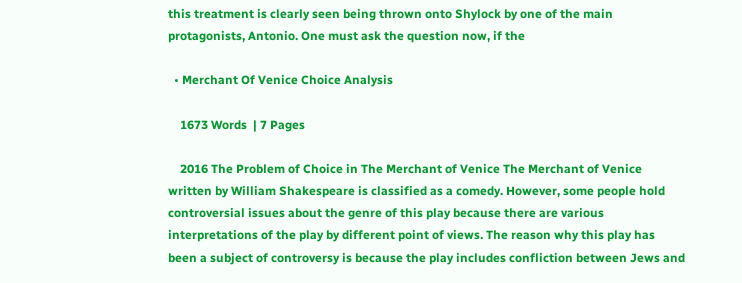this treatment is clearly seen being thrown onto Shylock by one of the main protagonists, Antonio. One must ask the question now, if the

  • Merchant Of Venice Choice Analysis

    1673 Words  | 7 Pages

    2016 The Problem of Choice in The Merchant of Venice The Merchant of Venice written by William Shakespeare is classified as a comedy. However, some people hold controversial issues about the genre of this play because there are various interpretations of the play by different point of views. The reason why this play has been a subject of controversy is because the play includes confliction between Jews and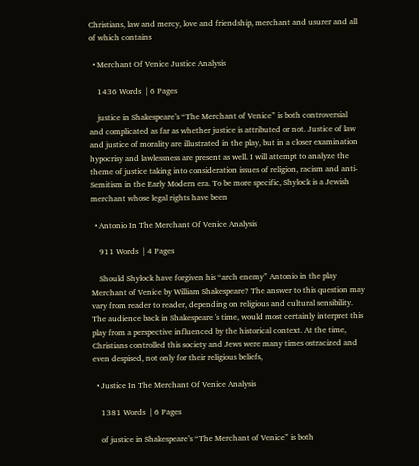Christians, law and mercy, love and friendship, merchant and usurer and all of which contains

  • Merchant Of Venice Justice Analysis

    1436 Words  | 6 Pages

    justice in Shakespeare’s “The Merchant of Venice” is both controversial and complicated as far as whether justice is attributed or not. Justice of law and justice of morality are illustrated in the play, but in a closer examination hypocrisy and lawlessness are present as well. I will attempt to analyze the theme of justice taking into consideration issues of religion, racism and anti-Semitism in the Early Modern era. To be more specific, Shylock is a Jewish merchant whose legal rights have been

  • Antonio In The Merchant Of Venice Analysis

    911 Words  | 4 Pages

    Should Shylock have forgiven his “arch enemy” Antonio in the play Merchant of Venice by William Shakespeare? The answer to this question may vary from reader to reader, depending on religious and cultural sensibility. The audience back in Shakespeare 's time, would most certainly interpret this play from a perspective influenced by the historical context. At the time, Christians controlled this society and Jews were many times ostracized and even despised, not only for their religious beliefs,

  • Justice In The Merchant Of Venice Analysis

    1381 Words  | 6 Pages

    of justice in Shakespeare’s “The Merchant of Venice” is both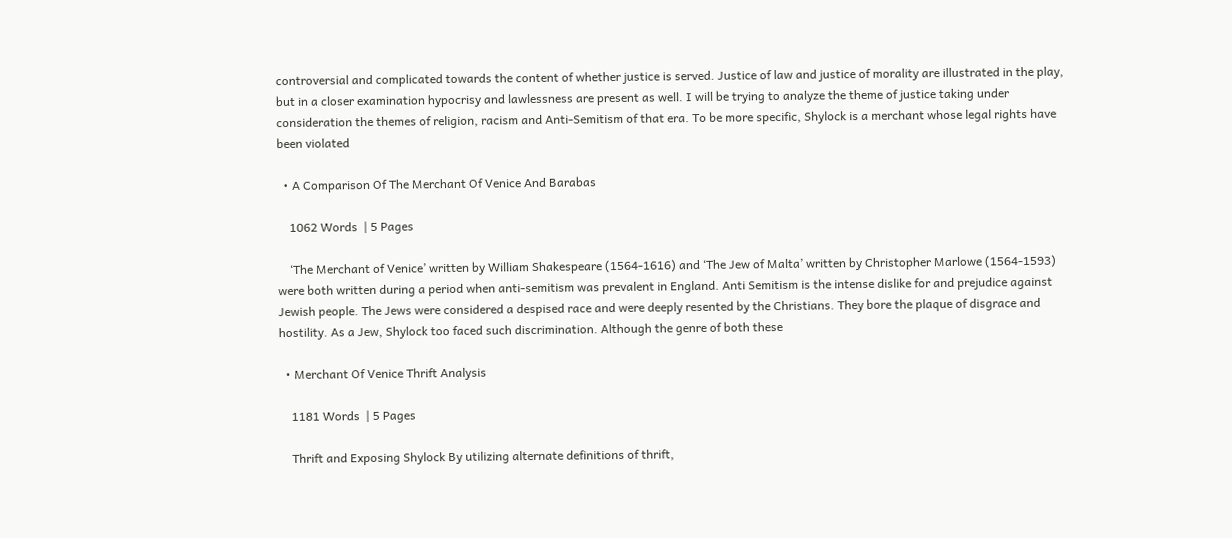controversial and complicated towards the content of whether justice is served. Justice of law and justice of morality are illustrated in the play, but in a closer examination hypocrisy and lawlessness are present as well. I will be trying to analyze the theme of justice taking under consideration the themes of religion, racism and Anti-Semitism of that era. To be more specific, Shylock is a merchant whose legal rights have been violated

  • A Comparison Of The Merchant Of Venice And Barabas

    1062 Words  | 5 Pages

    ‘The Merchant of Venice’ written by William Shakespeare (1564-1616) and ‘The Jew of Malta’ written by Christopher Marlowe (1564-1593) were both written during a period when anti-semitism was prevalent in England. Anti Semitism is the intense dislike for and prejudice against Jewish people. The Jews were considered a despised race and were deeply resented by the Christians. They bore the plaque of disgrace and hostility. As a Jew, Shylock too faced such discrimination. Although the genre of both these

  • Merchant Of Venice Thrift Analysis

    1181 Words  | 5 Pages

    Thrift and Exposing Shylock By utilizing alternate definitions of thrift,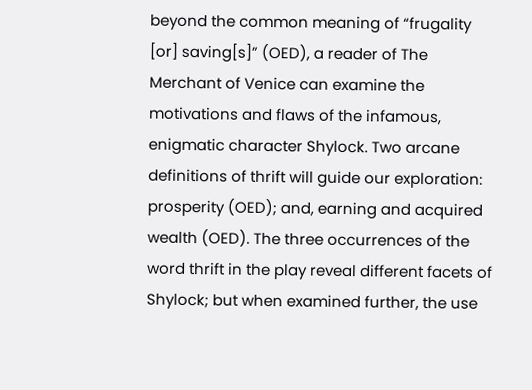beyond the common meaning of “frugality [or] saving[s]” (OED), a reader of The Merchant of Venice can examine the motivations and flaws of the infamous, enigmatic character Shylock. Two arcane definitions of thrift will guide our exploration: prosperity (OED); and, earning and acquired wealth (OED). The three occurrences of the word thrift in the play reveal different facets of Shylock; but when examined further, the use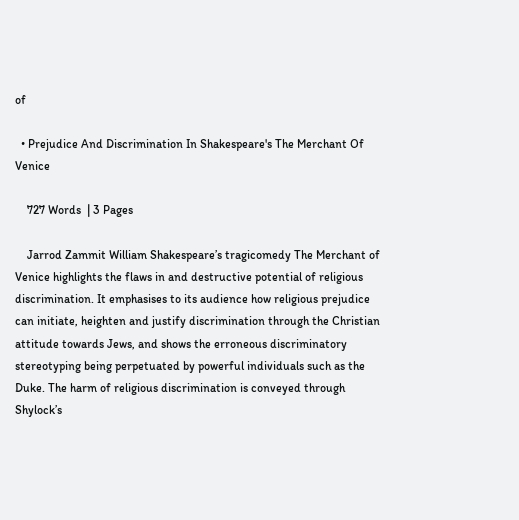of

  • Prejudice And Discrimination In Shakespeare's The Merchant Of Venice

    727 Words  | 3 Pages

    Jarrod Zammit William Shakespeare’s tragicomedy The Merchant of Venice highlights the flaws in and destructive potential of religious discrimination. It emphasises to its audience how religious prejudice can initiate, heighten and justify discrimination through the Christian attitude towards Jews, and shows the erroneous discriminatory stereotyping being perpetuated by powerful individuals such as the Duke. The harm of religious discrimination is conveyed through Shylock’s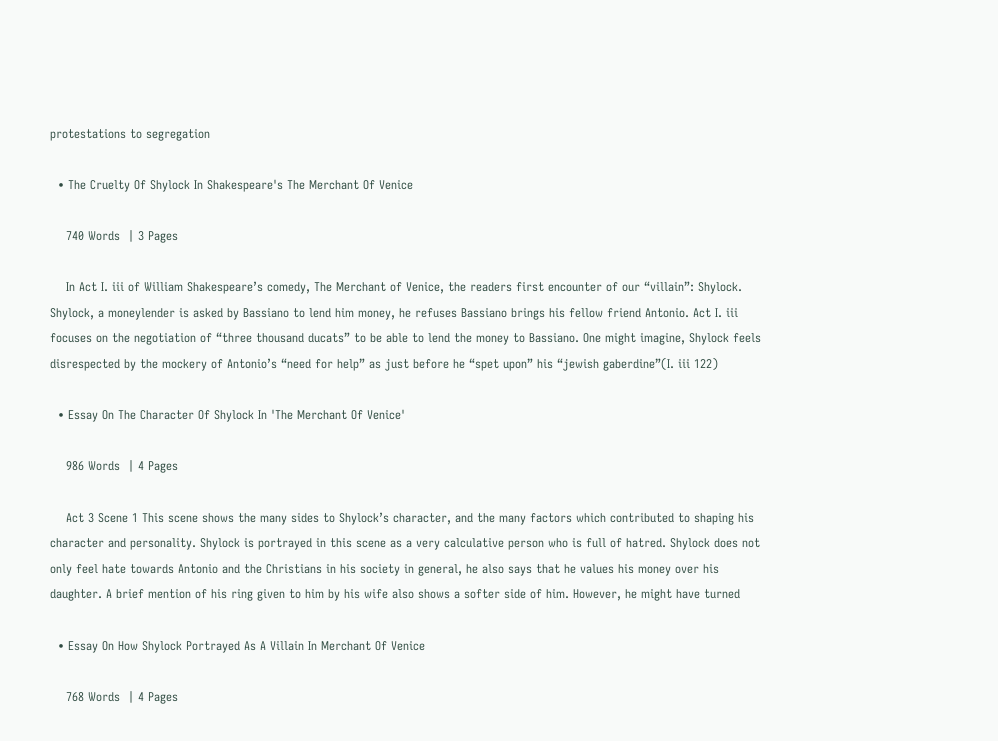protestations to segregation

  • The Cruelty Of Shylock In Shakespeare's The Merchant Of Venice

    740 Words  | 3 Pages

    In Act I. iii of William Shakespeare’s comedy, The Merchant of Venice, the readers first encounter of our “villain”: Shylock. Shylock, a moneylender is asked by Bassiano to lend him money, he refuses Bassiano brings his fellow friend Antonio. Act I. iii focuses on the negotiation of “three thousand ducats” to be able to lend the money to Bassiano. One might imagine, Shylock feels disrespected by the mockery of Antonio’s “need for help” as just before he “spet upon” his “jewish gaberdine”(I. iii 122)

  • Essay On The Character Of Shylock In 'The Merchant Of Venice'

    986 Words  | 4 Pages

    Act 3 Scene 1 This scene shows the many sides to Shylock’s character, and the many factors which contributed to shaping his character and personality. Shylock is portrayed in this scene as a very calculative person who is full of hatred. Shylock does not only feel hate towards Antonio and the Christians in his society in general, he also says that he values his money over his daughter. A brief mention of his ring given to him by his wife also shows a softer side of him. However, he might have turned

  • Essay On How Shylock Portrayed As A Villain In Merchant Of Venice

    768 Words  | 4 Pages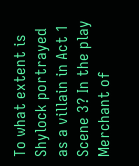To what extent is Shylock portrayed as a villain in Act 1 Scene 3? In the play Merchant of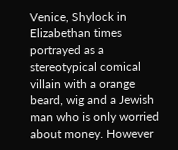Venice, Shylock in Elizabethan times portrayed as a stereotypical comical villain with a orange beard, wig and a Jewish man who is only worried about money. However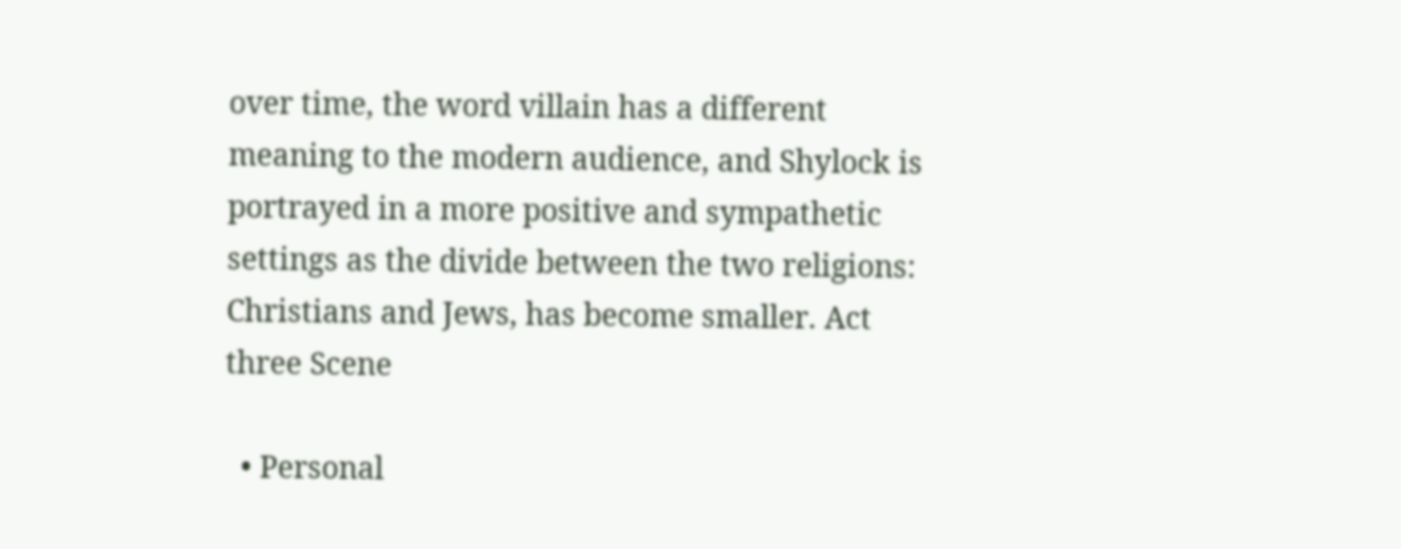over time, the word villain has a different meaning to the modern audience, and Shylock is portrayed in a more positive and sympathetic settings as the divide between the two religions: Christians and Jews, has become smaller. Act three Scene

  • Personal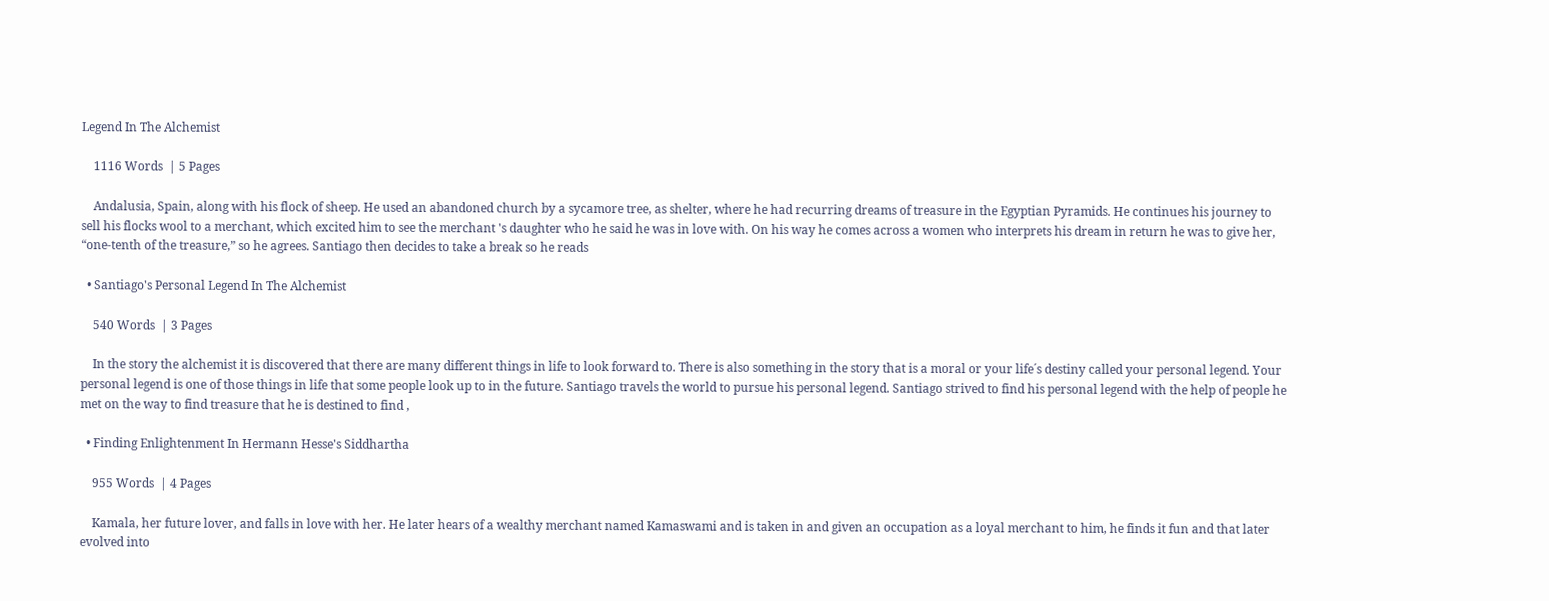Legend In The Alchemist

    1116 Words  | 5 Pages

    Andalusia, Spain, along with his flock of sheep. He used an abandoned church by a sycamore tree, as shelter, where he had recurring dreams of treasure in the Egyptian Pyramids. He continues his journey to sell his flocks wool to a merchant, which excited him to see the merchant 's daughter who he said he was in love with. On his way he comes across a women who interprets his dream in return he was to give her, “one-tenth of the treasure,” so he agrees. Santiago then decides to take a break so he reads

  • Santiago's Personal Legend In The Alchemist

    540 Words  | 3 Pages

    In the story the alchemist it is discovered that there are many different things in life to look forward to. There is also something in the story that is a moral or your life´s destiny called your personal legend. Your personal legend is one of those things in life that some people look up to in the future. Santiago travels the world to pursue his personal legend. Santiago strived to find his personal legend with the help of people he met on the way to find treasure that he is destined to find ,

  • Finding Enlightenment In Hermann Hesse's Siddhartha

    955 Words  | 4 Pages

    Kamala, her future lover, and falls in love with her. He later hears of a wealthy merchant named Kamaswami and is taken in and given an occupation as a loyal merchant to him, he finds it fun and that later evolved into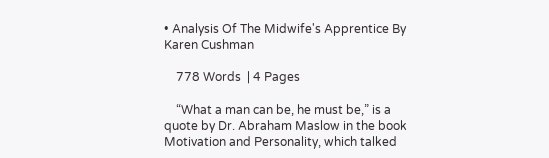• Analysis Of The Midwife's Apprentice By Karen Cushman

    778 Words  | 4 Pages

    “What a man can be, he must be,” is a quote by Dr. Abraham Maslow in the book Motivation and Personality, which talked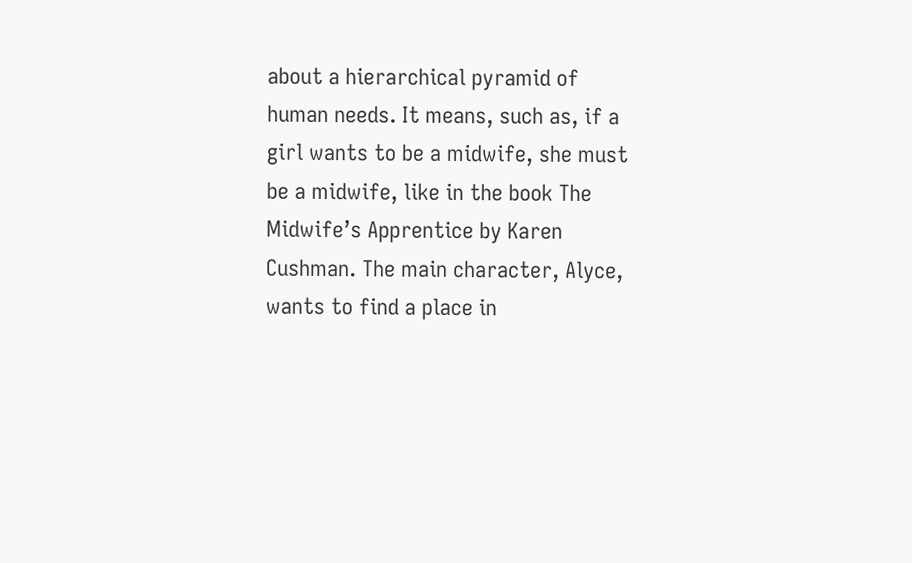about a hierarchical pyramid of human needs. It means, such as, if a girl wants to be a midwife, she must be a midwife, like in the book The Midwife’s Apprentice by Karen Cushman. The main character, Alyce, wants to find a place in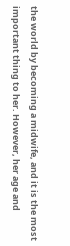the world by becoming a midwife, and it is the most important thing to her. However, her age and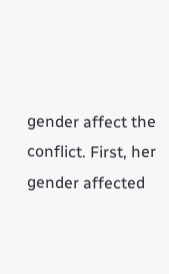gender affect the conflict. First, her gender affected